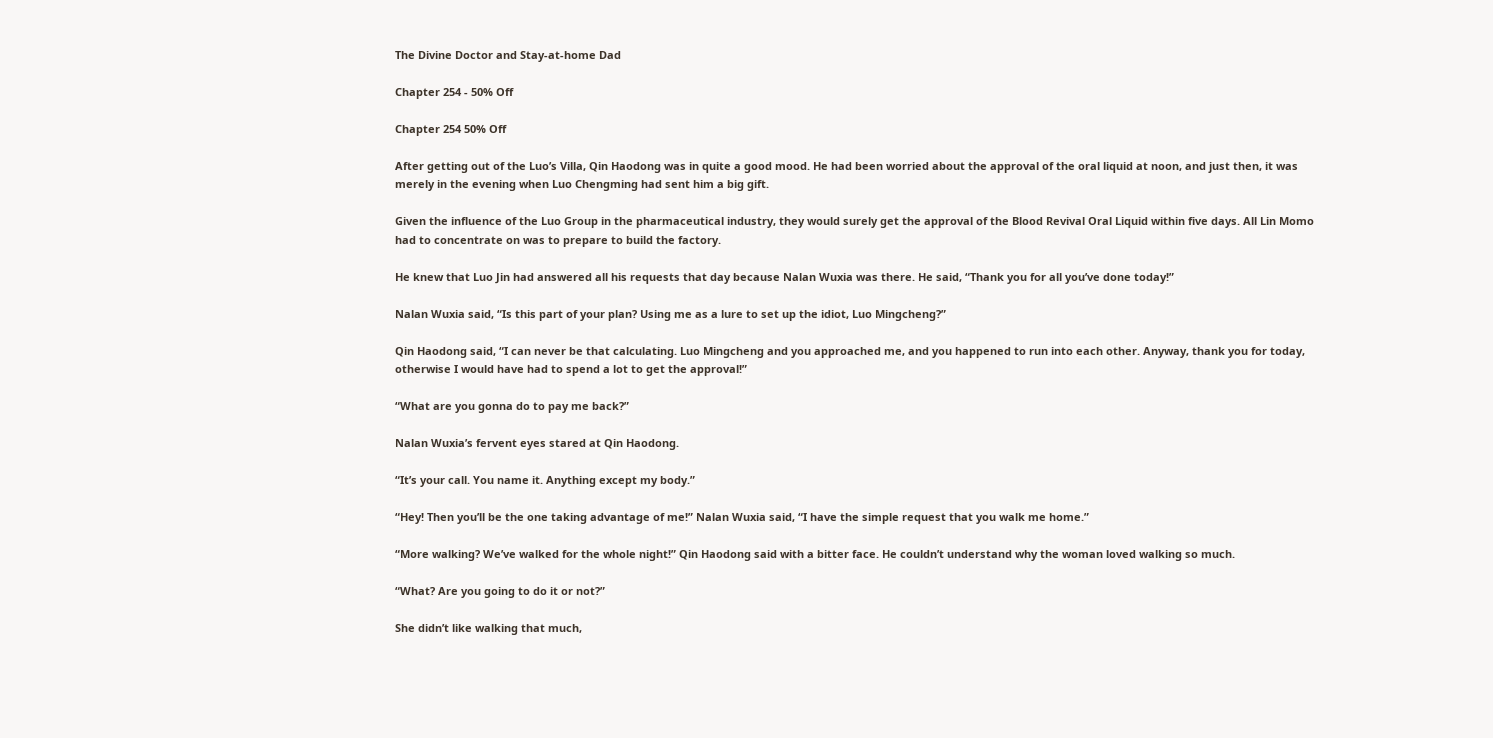The Divine Doctor and Stay-at-home Dad

Chapter 254 - 50% Off

Chapter 254 50% Off

After getting out of the Luo’s Villa, Qin Haodong was in quite a good mood. He had been worried about the approval of the oral liquid at noon, and just then, it was merely in the evening when Luo Chengming had sent him a big gift.

Given the influence of the Luo Group in the pharmaceutical industry, they would surely get the approval of the Blood Revival Oral Liquid within five days. All Lin Momo had to concentrate on was to prepare to build the factory.

He knew that Luo Jin had answered all his requests that day because Nalan Wuxia was there. He said, “Thank you for all you’ve done today!”

Nalan Wuxia said, “Is this part of your plan? Using me as a lure to set up the idiot, Luo Mingcheng?”

Qin Haodong said, “I can never be that calculating. Luo Mingcheng and you approached me, and you happened to run into each other. Anyway, thank you for today, otherwise I would have had to spend a lot to get the approval!”

“What are you gonna do to pay me back?”

Nalan Wuxia’s fervent eyes stared at Qin Haodong.

“It’s your call. You name it. Anything except my body.”

“Hey! Then you’ll be the one taking advantage of me!” Nalan Wuxia said, “I have the simple request that you walk me home.”

“More walking? We’ve walked for the whole night!” Qin Haodong said with a bitter face. He couldn’t understand why the woman loved walking so much.

“What? Are you going to do it or not?”

She didn’t like walking that much,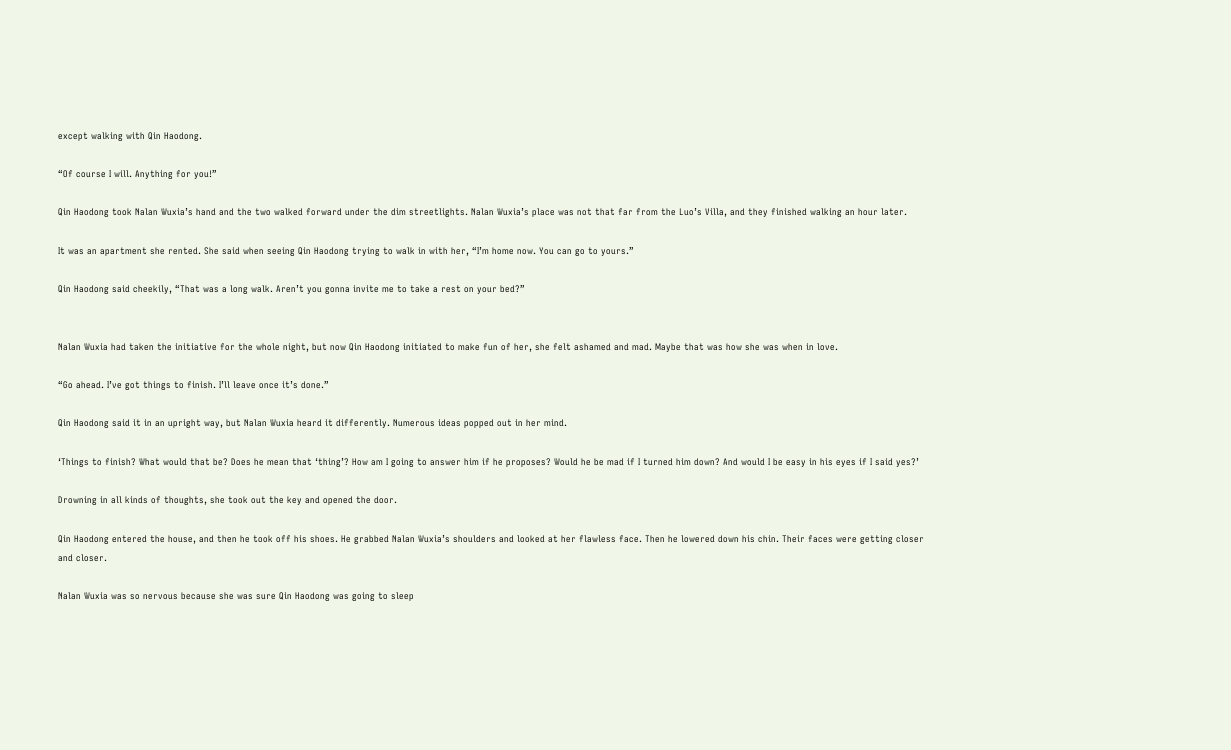except walking with Qin Haodong.

“Of course I will. Anything for you!”

Qin Haodong took Nalan Wuxia’s hand and the two walked forward under the dim streetlights. Nalan Wuxia’s place was not that far from the Luo’s Villa, and they finished walking an hour later.

It was an apartment she rented. She said when seeing Qin Haodong trying to walk in with her, “I’m home now. You can go to yours.”

Qin Haodong said cheekily, “That was a long walk. Aren’t you gonna invite me to take a rest on your bed?”


Nalan Wuxia had taken the initiative for the whole night, but now Qin Haodong initiated to make fun of her, she felt ashamed and mad. Maybe that was how she was when in love.

“Go ahead. I’ve got things to finish. I’ll leave once it’s done.”

Qin Haodong said it in an upright way, but Nalan Wuxia heard it differently. Numerous ideas popped out in her mind.

‘Things to finish? What would that be? Does he mean that ‘thing’? How am I going to answer him if he proposes? Would he be mad if I turned him down? And would I be easy in his eyes if I said yes?’

Drowning in all kinds of thoughts, she took out the key and opened the door.

Qin Haodong entered the house, and then he took off his shoes. He grabbed Nalan Wuxia’s shoulders and looked at her flawless face. Then he lowered down his chin. Their faces were getting closer and closer.

Nalan Wuxia was so nervous because she was sure Qin Haodong was going to sleep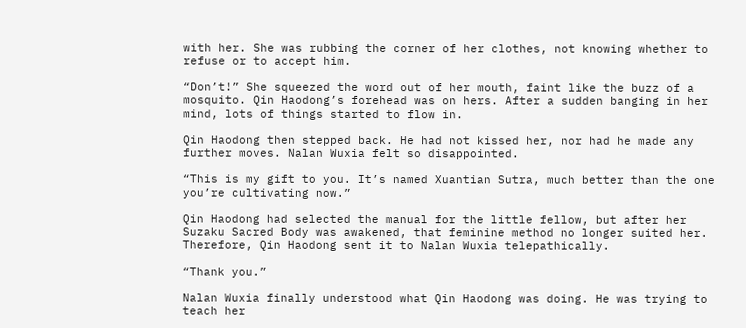with her. She was rubbing the corner of her clothes, not knowing whether to refuse or to accept him.

“Don’t!” She squeezed the word out of her mouth, faint like the buzz of a mosquito. Qin Haodong’s forehead was on hers. After a sudden banging in her mind, lots of things started to flow in.

Qin Haodong then stepped back. He had not kissed her, nor had he made any further moves. Nalan Wuxia felt so disappointed.

“This is my gift to you. It’s named Xuantian Sutra, much better than the one you’re cultivating now.”

Qin Haodong had selected the manual for the little fellow, but after her Suzaku Sacred Body was awakened, that feminine method no longer suited her. Therefore, Qin Haodong sent it to Nalan Wuxia telepathically.

“Thank you.”

Nalan Wuxia finally understood what Qin Haodong was doing. He was trying to teach her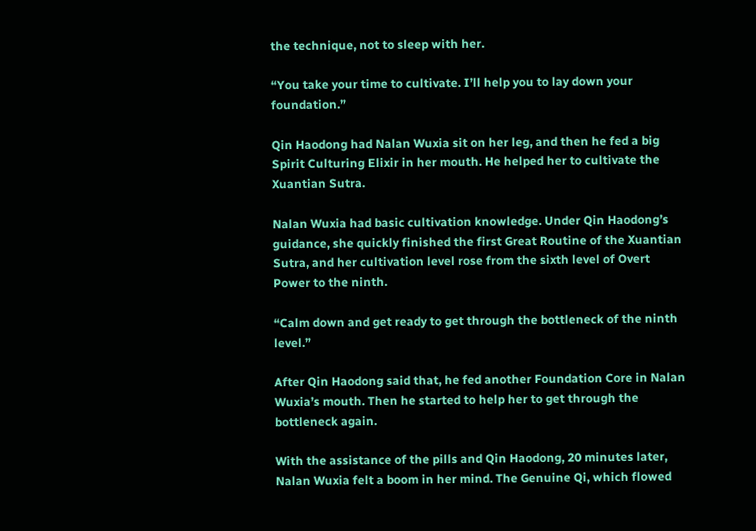the technique, not to sleep with her.

“You take your time to cultivate. I’ll help you to lay down your foundation.”

Qin Haodong had Nalan Wuxia sit on her leg, and then he fed a big Spirit Culturing Elixir in her mouth. He helped her to cultivate the Xuantian Sutra.

Nalan Wuxia had basic cultivation knowledge. Under Qin Haodong’s guidance, she quickly finished the first Great Routine of the Xuantian Sutra, and her cultivation level rose from the sixth level of Overt Power to the ninth.

“Calm down and get ready to get through the bottleneck of the ninth level.”

After Qin Haodong said that, he fed another Foundation Core in Nalan Wuxia’s mouth. Then he started to help her to get through the bottleneck again.

With the assistance of the pills and Qin Haodong, 20 minutes later, Nalan Wuxia felt a boom in her mind. The Genuine Qi, which flowed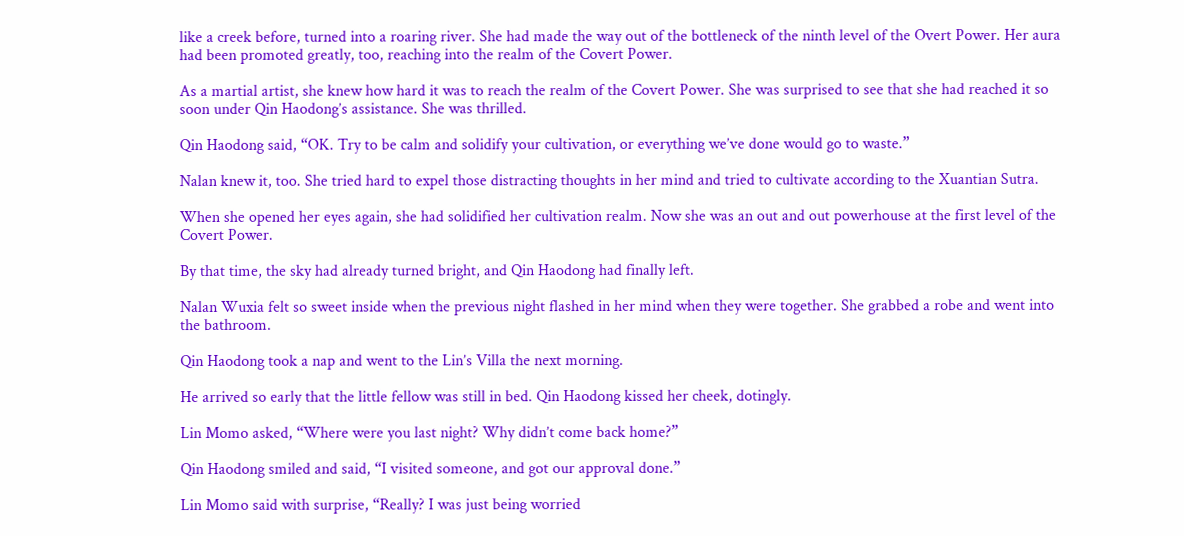like a creek before, turned into a roaring river. She had made the way out of the bottleneck of the ninth level of the Overt Power. Her aura had been promoted greatly, too, reaching into the realm of the Covert Power.

As a martial artist, she knew how hard it was to reach the realm of the Covert Power. She was surprised to see that she had reached it so soon under Qin Haodong’s assistance. She was thrilled.

Qin Haodong said, “OK. Try to be calm and solidify your cultivation, or everything we’ve done would go to waste.”

Nalan knew it, too. She tried hard to expel those distracting thoughts in her mind and tried to cultivate according to the Xuantian Sutra.

When she opened her eyes again, she had solidified her cultivation realm. Now she was an out and out powerhouse at the first level of the Covert Power.

By that time, the sky had already turned bright, and Qin Haodong had finally left.

Nalan Wuxia felt so sweet inside when the previous night flashed in her mind when they were together. She grabbed a robe and went into the bathroom.

Qin Haodong took a nap and went to the Lin’s Villa the next morning.

He arrived so early that the little fellow was still in bed. Qin Haodong kissed her cheek, dotingly.

Lin Momo asked, “Where were you last night? Why didn’t come back home?”

Qin Haodong smiled and said, “I visited someone, and got our approval done.”

Lin Momo said with surprise, “Really? I was just being worried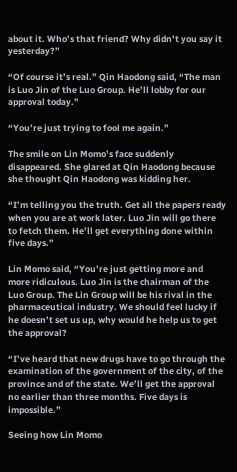about it. Who’s that friend? Why didn’t you say it yesterday?”

“Of course it’s real.” Qin Haodong said, “The man is Luo Jin of the Luo Group. He’ll lobby for our approval today.”

“You’re just trying to fool me again.”

The smile on Lin Momo’s face suddenly disappeared. She glared at Qin Haodong because she thought Qin Haodong was kidding her.

“I’m telling you the truth. Get all the papers ready when you are at work later. Luo Jin will go there to fetch them. He’ll get everything done within five days.”

Lin Momo said, “You’re just getting more and more ridiculous. Luo Jin is the chairman of the Luo Group. The Lin Group will be his rival in the pharmaceutical industry. We should feel lucky if he doesn’t set us up, why would he help us to get the approval?

“I’ve heard that new drugs have to go through the examination of the government of the city, of the province and of the state. We’ll get the approval no earlier than three months. Five days is impossible.”

Seeing how Lin Momo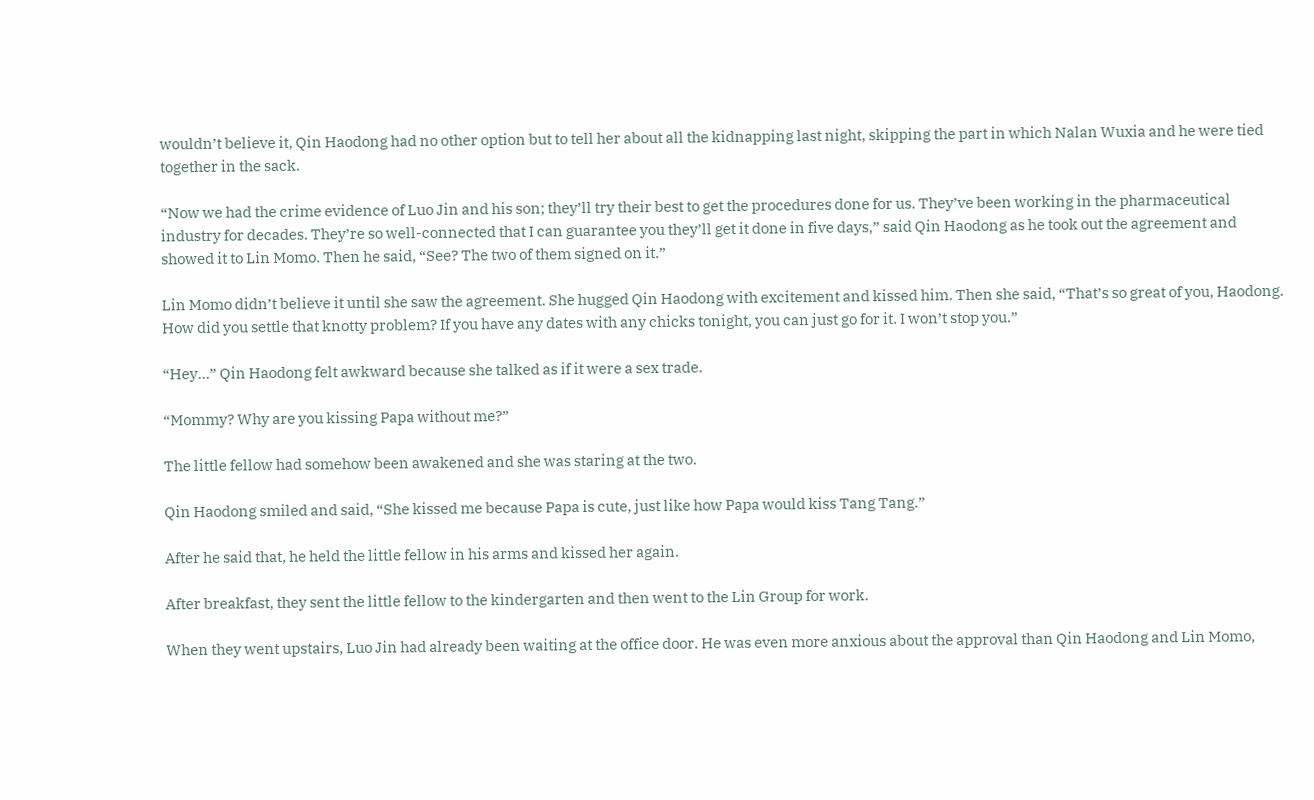wouldn’t believe it, Qin Haodong had no other option but to tell her about all the kidnapping last night, skipping the part in which Nalan Wuxia and he were tied together in the sack.

“Now we had the crime evidence of Luo Jin and his son; they’ll try their best to get the procedures done for us. They’ve been working in the pharmaceutical industry for decades. They’re so well-connected that I can guarantee you they’ll get it done in five days,” said Qin Haodong as he took out the agreement and showed it to Lin Momo. Then he said, “See? The two of them signed on it.”

Lin Momo didn’t believe it until she saw the agreement. She hugged Qin Haodong with excitement and kissed him. Then she said, “That’s so great of you, Haodong. How did you settle that knotty problem? If you have any dates with any chicks tonight, you can just go for it. I won’t stop you.”

“Hey…” Qin Haodong felt awkward because she talked as if it were a sex trade.

“Mommy? Why are you kissing Papa without me?”

The little fellow had somehow been awakened and she was staring at the two.

Qin Haodong smiled and said, “She kissed me because Papa is cute, just like how Papa would kiss Tang Tang.”

After he said that, he held the little fellow in his arms and kissed her again.

After breakfast, they sent the little fellow to the kindergarten and then went to the Lin Group for work.

When they went upstairs, Luo Jin had already been waiting at the office door. He was even more anxious about the approval than Qin Haodong and Lin Momo,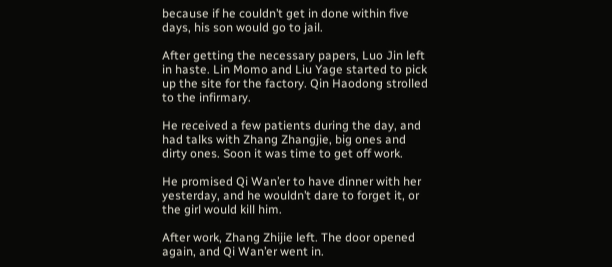because if he couldn’t get in done within five days, his son would go to jail.

After getting the necessary papers, Luo Jin left in haste. Lin Momo and Liu Yage started to pick up the site for the factory. Qin Haodong strolled to the infirmary.

He received a few patients during the day, and had talks with Zhang Zhangjie, big ones and dirty ones. Soon it was time to get off work.

He promised Qi Wan’er to have dinner with her yesterday, and he wouldn’t dare to forget it, or the girl would kill him.

After work, Zhang Zhijie left. The door opened again, and Qi Wan’er went in.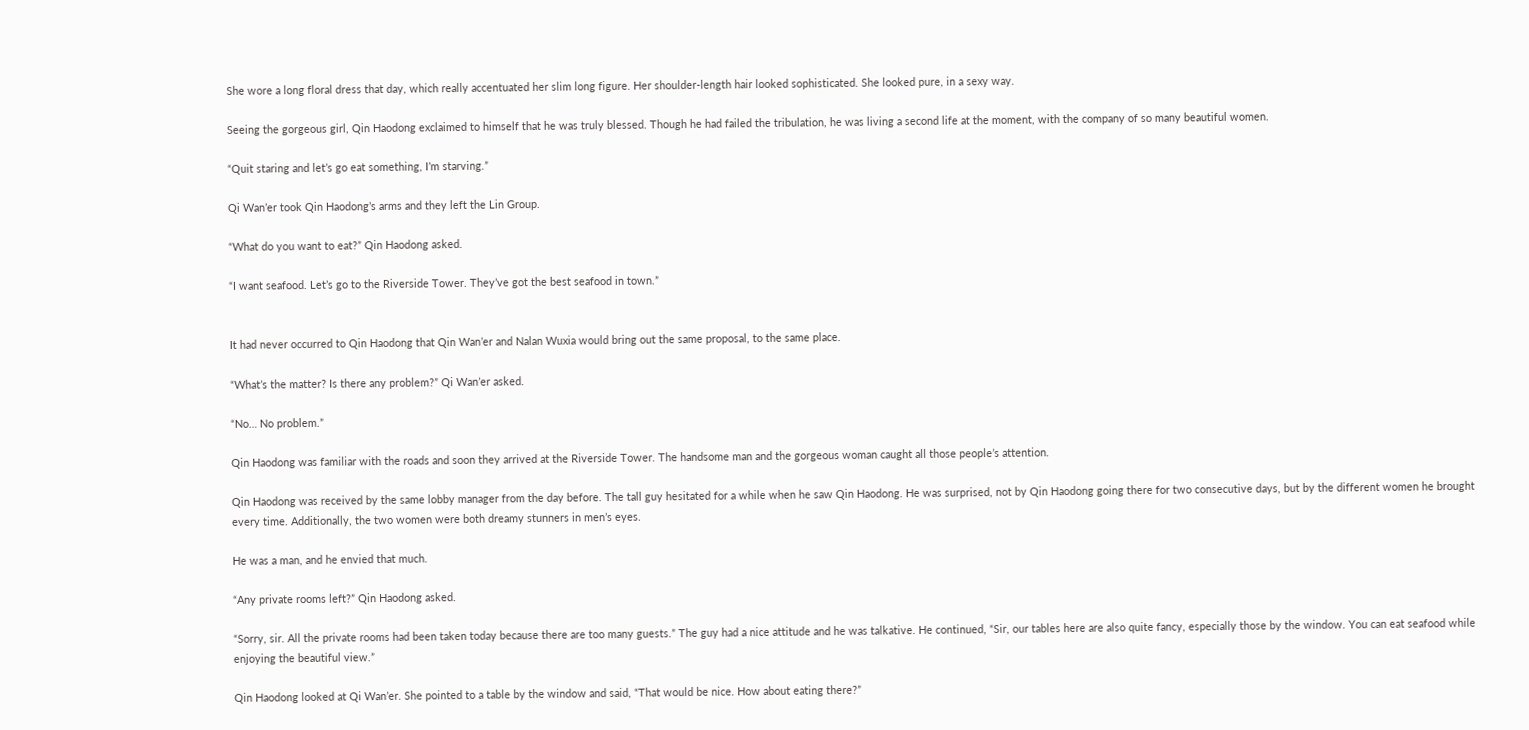She wore a long floral dress that day, which really accentuated her slim long figure. Her shoulder-length hair looked sophisticated. She looked pure, in a sexy way.

Seeing the gorgeous girl, Qin Haodong exclaimed to himself that he was truly blessed. Though he had failed the tribulation, he was living a second life at the moment, with the company of so many beautiful women.

“Quit staring and let’s go eat something, I’m starving.”

Qi Wan’er took Qin Haodong’s arms and they left the Lin Group.

“What do you want to eat?” Qin Haodong asked.

“I want seafood. Let’s go to the Riverside Tower. They’ve got the best seafood in town.”


It had never occurred to Qin Haodong that Qin Wan’er and Nalan Wuxia would bring out the same proposal, to the same place.

“What’s the matter? Is there any problem?” Qi Wan’er asked.

“No… No problem.”

Qin Haodong was familiar with the roads and soon they arrived at the Riverside Tower. The handsome man and the gorgeous woman caught all those people’s attention.

Qin Haodong was received by the same lobby manager from the day before. The tall guy hesitated for a while when he saw Qin Haodong. He was surprised, not by Qin Haodong going there for two consecutive days, but by the different women he brought every time. Additionally, the two women were both dreamy stunners in men’s eyes.

He was a man, and he envied that much.

“Any private rooms left?” Qin Haodong asked.

“Sorry, sir. All the private rooms had been taken today because there are too many guests.” The guy had a nice attitude and he was talkative. He continued, “Sir, our tables here are also quite fancy, especially those by the window. You can eat seafood while enjoying the beautiful view.”

Qin Haodong looked at Qi Wan’er. She pointed to a table by the window and said, “That would be nice. How about eating there?”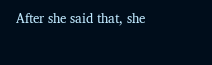After she said that, she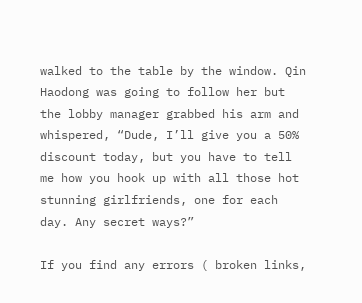walked to the table by the window. Qin Haodong was going to follow her but the lobby manager grabbed his arm and whispered, “Dude, I’ll give you a 50% discount today, but you have to tell me how you hook up with all those hot stunning girlfriends, one for each day. Any secret ways?”

If you find any errors ( broken links,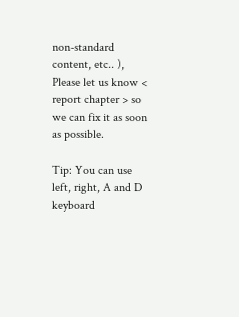non-standard content, etc.. ), Please let us know < report chapter > so we can fix it as soon as possible.

Tip: You can use left, right, A and D keyboard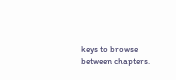keys to browse between chapters.